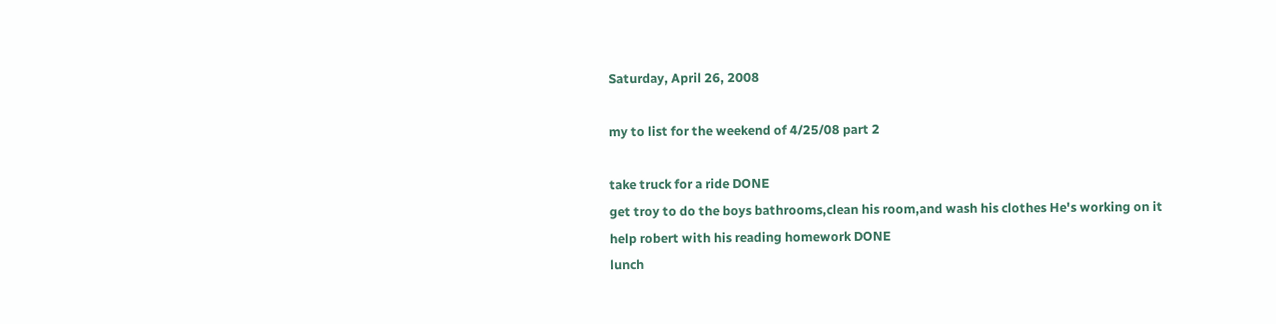Saturday, April 26, 2008

my to list for the weekend of 4/25/08 part 2

take truck for a ride DONE
get troy to do the boys bathrooms,clean his room,and wash his clothes He's working on it
help robert with his reading homework DONE
lunch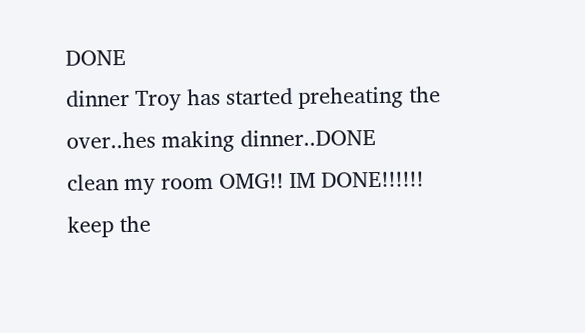DONE
dinner Troy has started preheating the over..hes making dinner..DONE
clean my room OMG!! IM DONE!!!!!!
keep the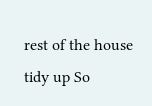rest of the house tidy up So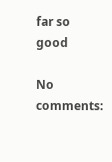far so good

No comments: